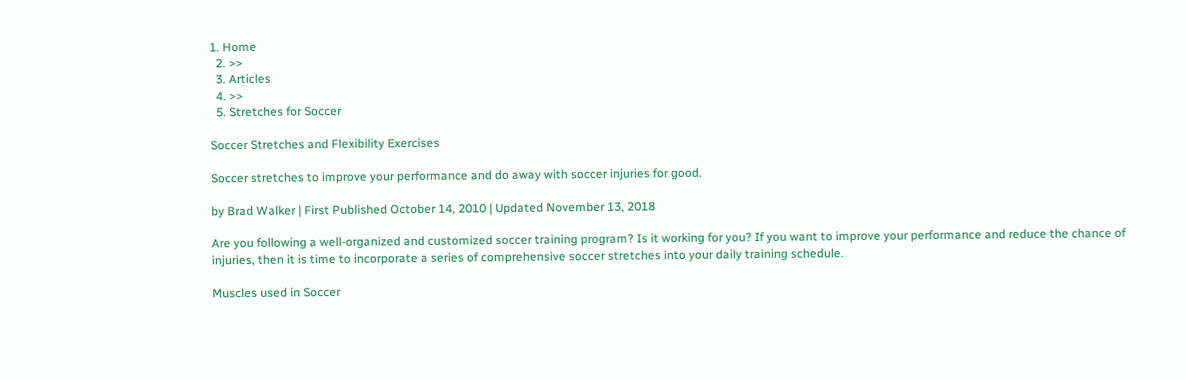1. Home
  2. >>
  3. Articles
  4. >>
  5. Stretches for Soccer

Soccer Stretches and Flexibility Exercises

Soccer stretches to improve your performance and do away with soccer injuries for good.

by Brad Walker | First Published October 14, 2010 | Updated November 13, 2018

Are you following a well-organized and customized soccer training program? Is it working for you? If you want to improve your performance and reduce the chance of injuries, then it is time to incorporate a series of comprehensive soccer stretches into your daily training schedule.

Muscles used in Soccer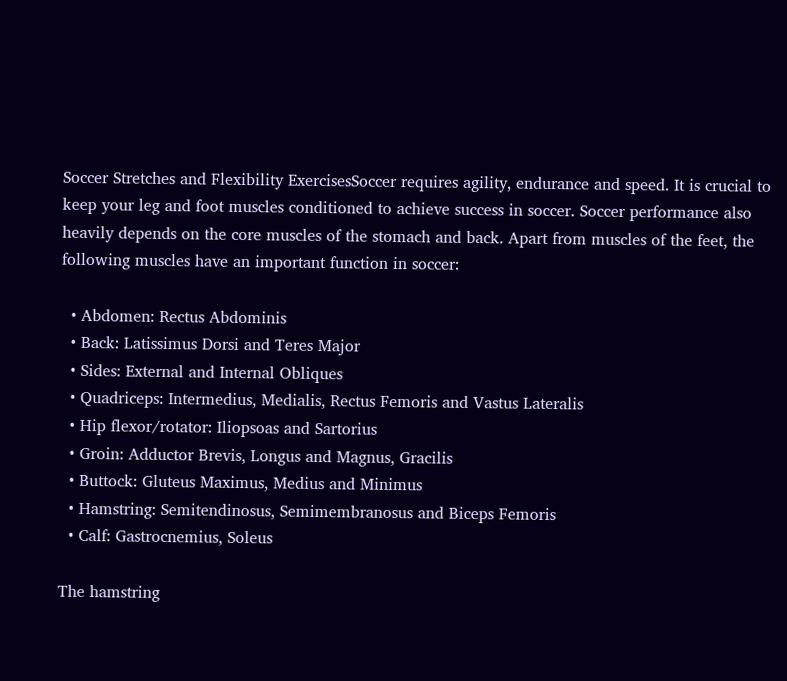Soccer Stretches and Flexibility ExercisesSoccer requires agility, endurance and speed. It is crucial to keep your leg and foot muscles conditioned to achieve success in soccer. Soccer performance also heavily depends on the core muscles of the stomach and back. Apart from muscles of the feet, the following muscles have an important function in soccer:

  • Abdomen: Rectus Abdominis
  • Back: Latissimus Dorsi and Teres Major
  • Sides: External and Internal Obliques
  • Quadriceps: Intermedius, Medialis, Rectus Femoris and Vastus Lateralis
  • Hip flexor/rotator: Iliopsoas and Sartorius
  • Groin: Adductor Brevis, Longus and Magnus, Gracilis
  • Buttock: Gluteus Maximus, Medius and Minimus
  • Hamstring: Semitendinosus, Semimembranosus and Biceps Femoris
  • Calf: Gastrocnemius, Soleus

The hamstring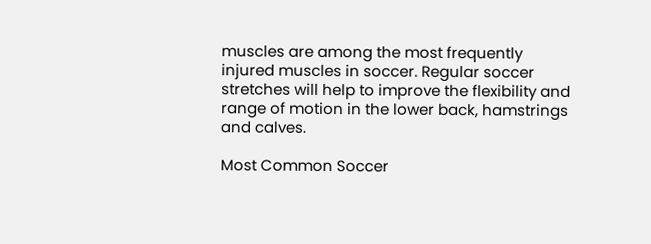muscles are among the most frequently injured muscles in soccer. Regular soccer stretches will help to improve the flexibility and range of motion in the lower back, hamstrings and calves.

Most Common Soccer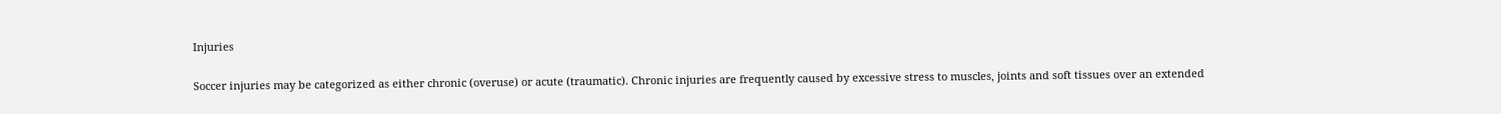Injuries

Soccer injuries may be categorized as either chronic (overuse) or acute (traumatic). Chronic injuries are frequently caused by excessive stress to muscles, joints and soft tissues over an extended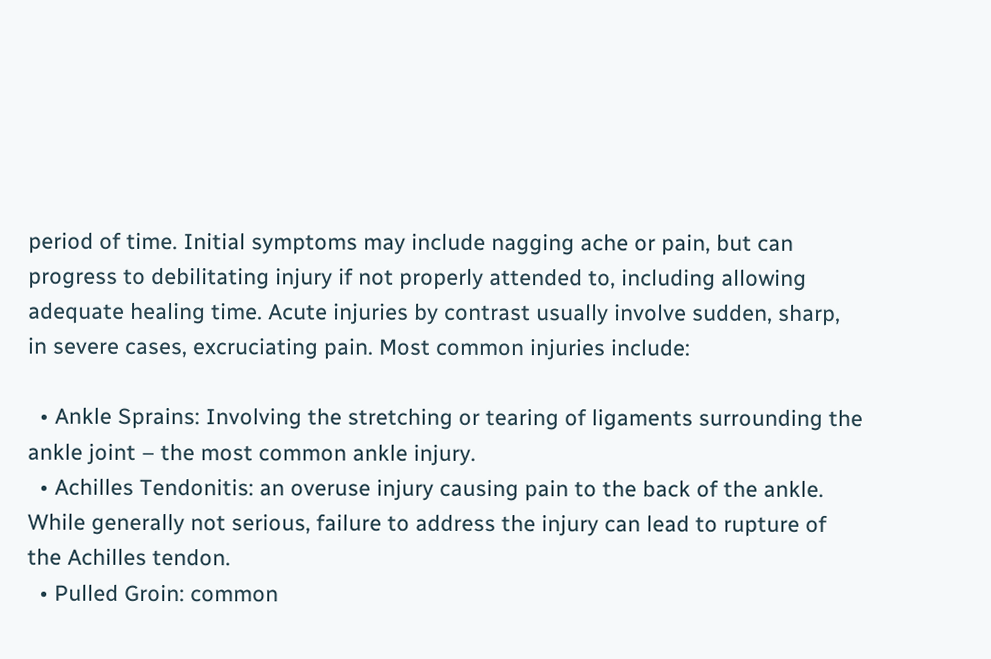period of time. Initial symptoms may include nagging ache or pain, but can progress to debilitating injury if not properly attended to, including allowing adequate healing time. Acute injuries by contrast usually involve sudden, sharp, in severe cases, excruciating pain. Most common injuries include:

  • Ankle Sprains: Involving the stretching or tearing of ligaments surrounding the ankle joint – the most common ankle injury.
  • Achilles Tendonitis: an overuse injury causing pain to the back of the ankle. While generally not serious, failure to address the injury can lead to rupture of the Achilles tendon.
  • Pulled Groin: common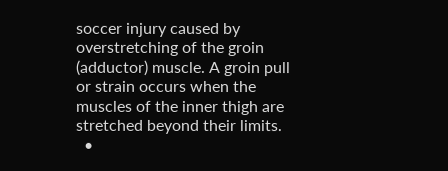soccer injury caused by overstretching of the groin (adductor) muscle. A groin pull or strain occurs when the muscles of the inner thigh are stretched beyond their limits.
  •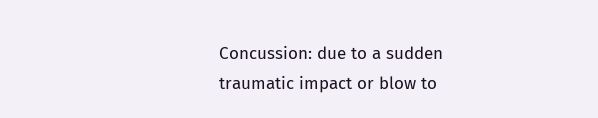Concussion: due to a sudden traumatic impact or blow to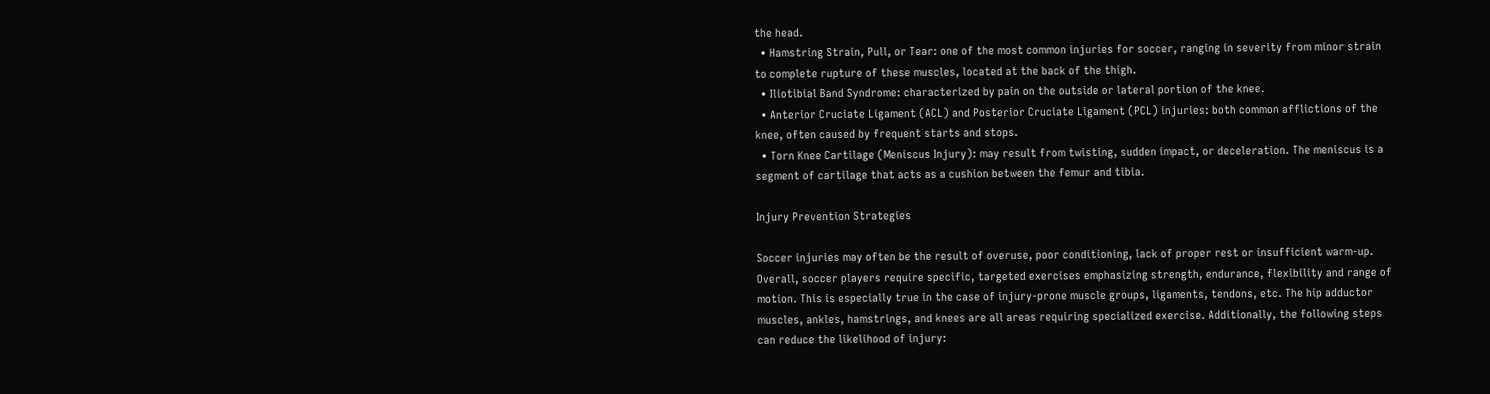the head.
  • Hamstring Strain, Pull, or Tear: one of the most common injuries for soccer, ranging in severity from minor strain to complete rupture of these muscles, located at the back of the thigh.
  • Iliotibial Band Syndrome: characterized by pain on the outside or lateral portion of the knee.
  • Anterior Cruciate Ligament (ACL) and Posterior Cruciate Ligament (PCL) injuries: both common afflictions of the knee, often caused by frequent starts and stops.
  • Torn Knee Cartilage (Meniscus Injury): may result from twisting, sudden impact, or deceleration. The meniscus is a segment of cartilage that acts as a cushion between the femur and tibia.

Injury Prevention Strategies

Soccer injuries may often be the result of overuse, poor conditioning, lack of proper rest or insufficient warm-up. Overall, soccer players require specific, targeted exercises emphasizing strength, endurance, flexibility and range of motion. This is especially true in the case of injury-prone muscle groups, ligaments, tendons, etc. The hip adductor muscles, ankles, hamstrings, and knees are all areas requiring specialized exercise. Additionally, the following steps can reduce the likelihood of injury: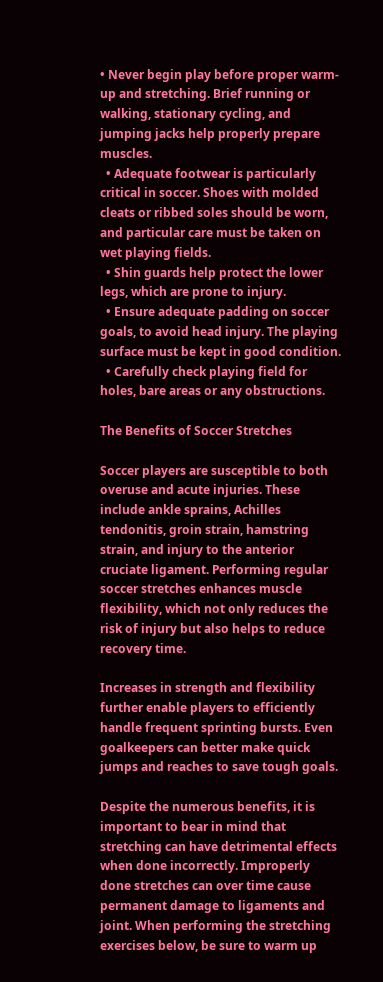• Never begin play before proper warm-up and stretching. Brief running or walking, stationary cycling, and jumping jacks help properly prepare muscles.
  • Adequate footwear is particularly critical in soccer. Shoes with molded cleats or ribbed soles should be worn, and particular care must be taken on wet playing fields.
  • Shin guards help protect the lower legs, which are prone to injury.
  • Ensure adequate padding on soccer goals, to avoid head injury. The playing surface must be kept in good condition.
  • Carefully check playing field for holes, bare areas or any obstructions.

The Benefits of Soccer Stretches

Soccer players are susceptible to both overuse and acute injuries. These include ankle sprains, Achilles tendonitis, groin strain, hamstring strain, and injury to the anterior cruciate ligament. Performing regular soccer stretches enhances muscle flexibility, which not only reduces the risk of injury but also helps to reduce recovery time.

Increases in strength and flexibility further enable players to efficiently handle frequent sprinting bursts. Even goalkeepers can better make quick jumps and reaches to save tough goals.

Despite the numerous benefits, it is important to bear in mind that stretching can have detrimental effects when done incorrectly. Improperly done stretches can over time cause permanent damage to ligaments and joint. When performing the stretching exercises below, be sure to warm up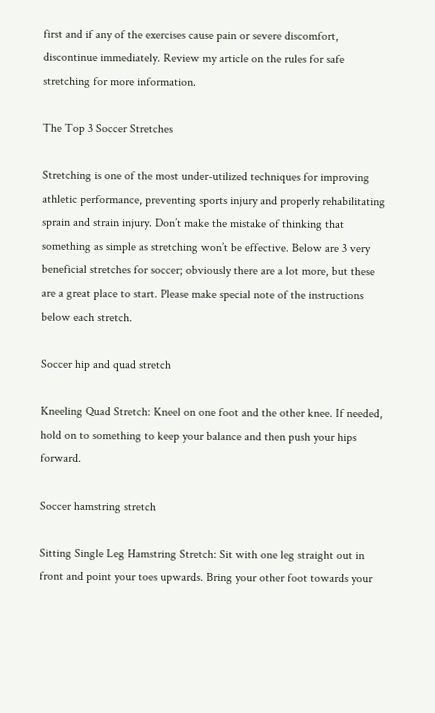first and if any of the exercises cause pain or severe discomfort, discontinue immediately. Review my article on the rules for safe stretching for more information.

The Top 3 Soccer Stretches

Stretching is one of the most under-utilized techniques for improving athletic performance, preventing sports injury and properly rehabilitating sprain and strain injury. Don’t make the mistake of thinking that something as simple as stretching won’t be effective. Below are 3 very beneficial stretches for soccer; obviously there are a lot more, but these are a great place to start. Please make special note of the instructions below each stretch.

Soccer hip and quad stretch

Kneeling Quad Stretch: Kneel on one foot and the other knee. If needed, hold on to something to keep your balance and then push your hips forward.

Soccer hamstring stretch

Sitting Single Leg Hamstring Stretch: Sit with one leg straight out in front and point your toes upwards. Bring your other foot towards your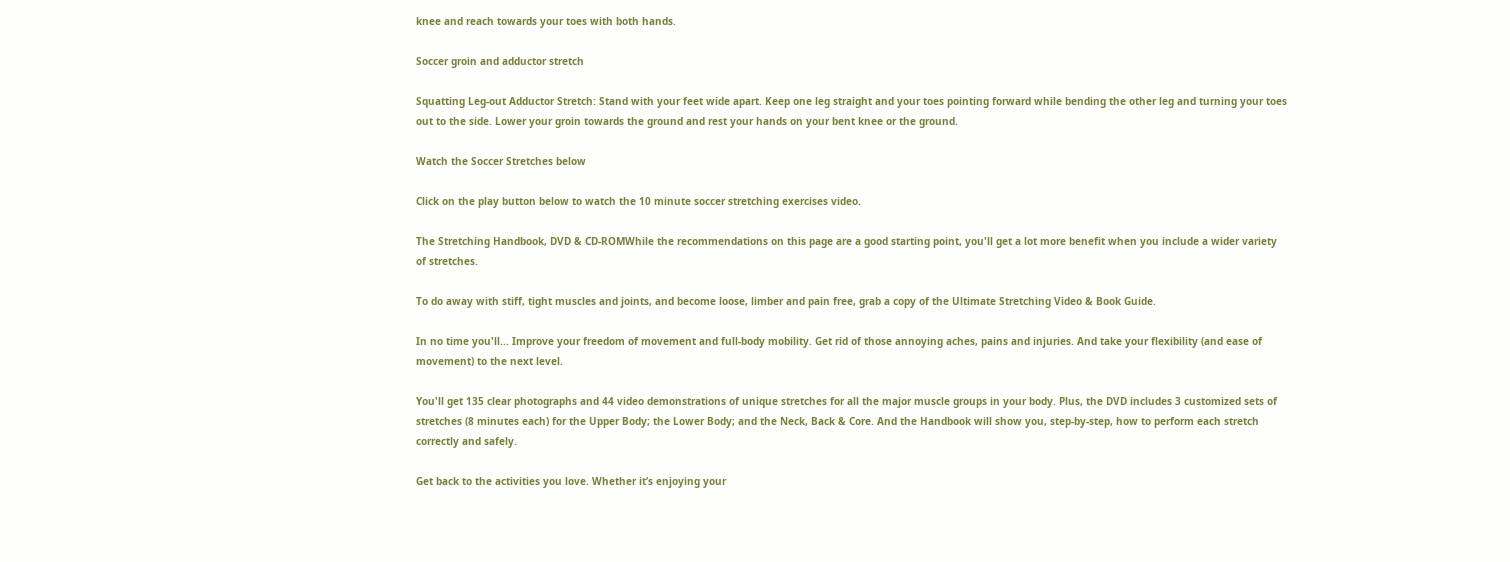knee and reach towards your toes with both hands.

Soccer groin and adductor stretch

Squatting Leg-out Adductor Stretch: Stand with your feet wide apart. Keep one leg straight and your toes pointing forward while bending the other leg and turning your toes out to the side. Lower your groin towards the ground and rest your hands on your bent knee or the ground.

Watch the Soccer Stretches below

Click on the play button below to watch the 10 minute soccer stretching exercises video.

The Stretching Handbook, DVD & CD-ROMWhile the recommendations on this page are a good starting point, you'll get a lot more benefit when you include a wider variety of stretches.

To do away with stiff, tight muscles and joints, and become loose, limber and pain free, grab a copy of the Ultimate Stretching Video & Book Guide.

In no time you'll... Improve your freedom of movement and full-body mobility. Get rid of those annoying aches, pains and injuries. And take your flexibility (and ease of movement) to the next level.

You'll get 135 clear photographs and 44 video demonstrations of unique stretches for all the major muscle groups in your body. Plus, the DVD includes 3 customized sets of stretches (8 minutes each) for the Upper Body; the Lower Body; and the Neck, Back & Core. And the Handbook will show you, step-by-step, how to perform each stretch correctly and safely.

Get back to the activities you love. Whether it’s enjoying your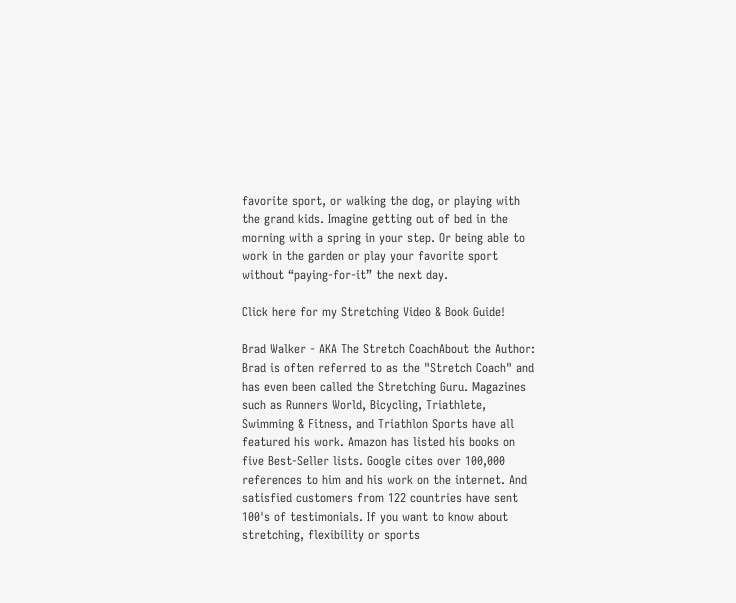favorite sport, or walking the dog, or playing with the grand kids. Imagine getting out of bed in the morning with a spring in your step. Or being able to work in the garden or play your favorite sport without “paying-for-it” the next day.

Click here for my Stretching Video & Book Guide!

Brad Walker - AKA The Stretch CoachAbout the Author: Brad is often referred to as the "Stretch Coach" and has even been called the Stretching Guru. Magazines such as Runners World, Bicycling, Triathlete, Swimming & Fitness, and Triathlon Sports have all featured his work. Amazon has listed his books on five Best-Seller lists. Google cites over 100,000 references to him and his work on the internet. And satisfied customers from 122 countries have sent 100's of testimonials. If you want to know about stretching, flexibility or sports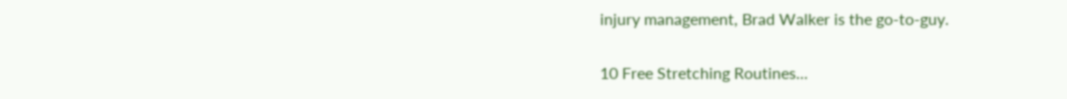injury management, Brad Walker is the go-to-guy.

10 Free Stretching Routines...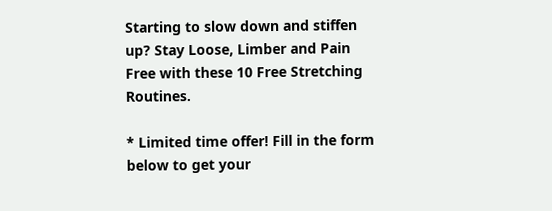Starting to slow down and stiffen up? Stay Loose, Limber and Pain Free with these 10 Free Stretching Routines.

* Limited time offer! Fill in the form below to get your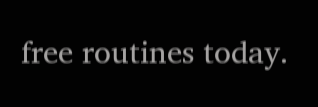free routines today.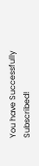You have Successfully Subscribed!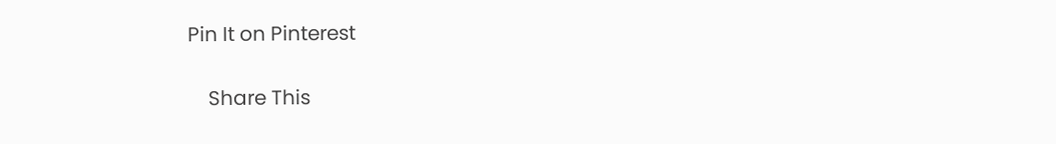Pin It on Pinterest

    Share This